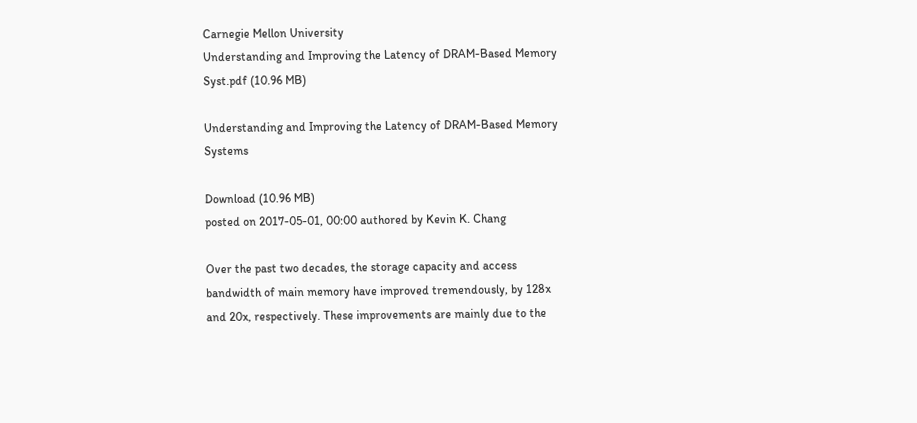Carnegie Mellon University
Understanding and Improving the Latency of DRAM-Based Memory Syst.pdf (10.96 MB)

Understanding and Improving the Latency of DRAM-Based Memory Systems

Download (10.96 MB)
posted on 2017-05-01, 00:00 authored by Kevin K. Chang

Over the past two decades, the storage capacity and access bandwidth of main memory have improved tremendously, by 128x and 20x, respectively. These improvements are mainly due to the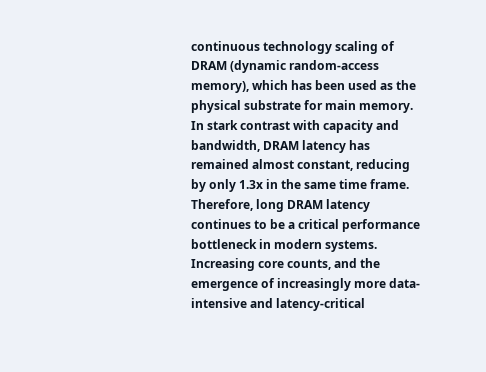continuous technology scaling of DRAM (dynamic random-access memory), which has been used as the physical substrate for main memory. In stark contrast with capacity and bandwidth, DRAM latency has remained almost constant, reducing by only 1.3x in the same time frame. Therefore, long DRAM latency continues to be a critical performance bottleneck in modern systems. Increasing core counts, and the emergence of increasingly more data-intensive and latency-critical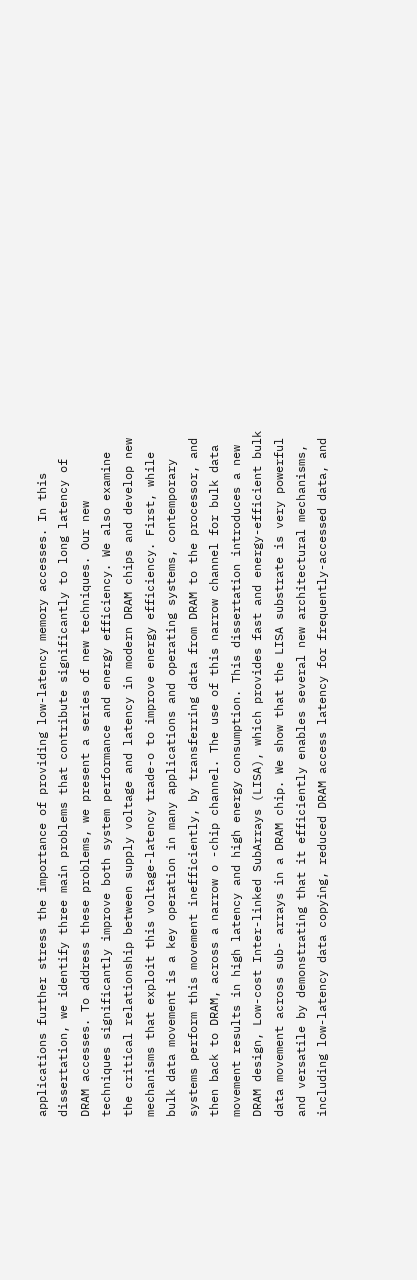applications further stress the importance of providing low-latency memory accesses. In this dissertation, we identify three main problems that contribute significantly to long latency of DRAM accesses. To address these problems, we present a series of new techniques. Our new techniques significantly improve both system performance and energy efficiency. We also examine the critical relationship between supply voltage and latency in modern DRAM chips and develop new mechanisms that exploit this voltage-latency trade-o to improve energy efficiency. First, while bulk data movement is a key operation in many applications and operating systems, contemporary systems perform this movement inefficiently, by transferring data from DRAM to the processor, and then back to DRAM, across a narrow o -chip channel. The use of this narrow channel for bulk data movement results in high latency and high energy consumption. This dissertation introduces a new DRAM design, Low-cost Inter-linked SubArrays (LISA), which provides fast and energy-efficient bulk data movement across sub- arrays in a DRAM chip. We show that the LISA substrate is very powerful and versatile by demonstrating that it efficiently enables several new architectural mechanisms, including low-latency data copying, reduced DRAM access latency for frequently-accessed data, and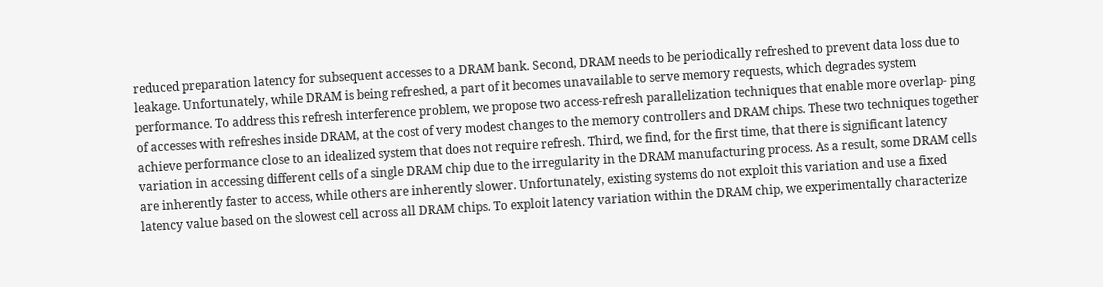reduced preparation latency for subsequent accesses to a DRAM bank. Second, DRAM needs to be periodically refreshed to prevent data loss due to leakage. Unfortunately, while DRAM is being refreshed, a part of it becomes unavailable to serve memory requests, which degrades system performance. To address this refresh interference problem, we propose two access-refresh parallelization techniques that enable more overlap- ping of accesses with refreshes inside DRAM, at the cost of very modest changes to the memory controllers and DRAM chips. These two techniques together achieve performance close to an idealized system that does not require refresh. Third, we find, for the first time, that there is significant latency variation in accessing different cells of a single DRAM chip due to the irregularity in the DRAM manufacturing process. As a result, some DRAM cells are inherently faster to access, while others are inherently slower. Unfortunately, existing systems do not exploit this variation and use a fixed latency value based on the slowest cell across all DRAM chips. To exploit latency variation within the DRAM chip, we experimentally characterize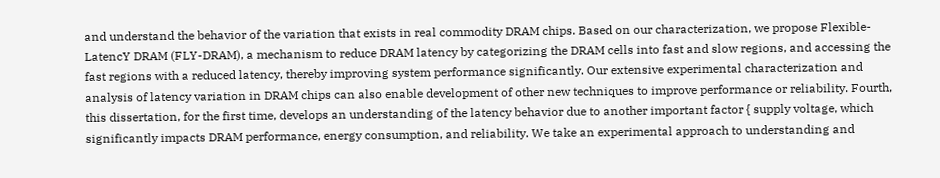and understand the behavior of the variation that exists in real commodity DRAM chips. Based on our characterization, we propose Flexible-LatencY DRAM (FLY-DRAM), a mechanism to reduce DRAM latency by categorizing the DRAM cells into fast and slow regions, and accessing the fast regions with a reduced latency, thereby improving system performance significantly. Our extensive experimental characterization and analysis of latency variation in DRAM chips can also enable development of other new techniques to improve performance or reliability. Fourth, this dissertation, for the first time, develops an understanding of the latency behavior due to another important factor { supply voltage, which significantly impacts DRAM performance, energy consumption, and reliability. We take an experimental approach to understanding and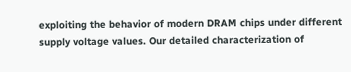exploiting the behavior of modern DRAM chips under different supply voltage values. Our detailed characterization of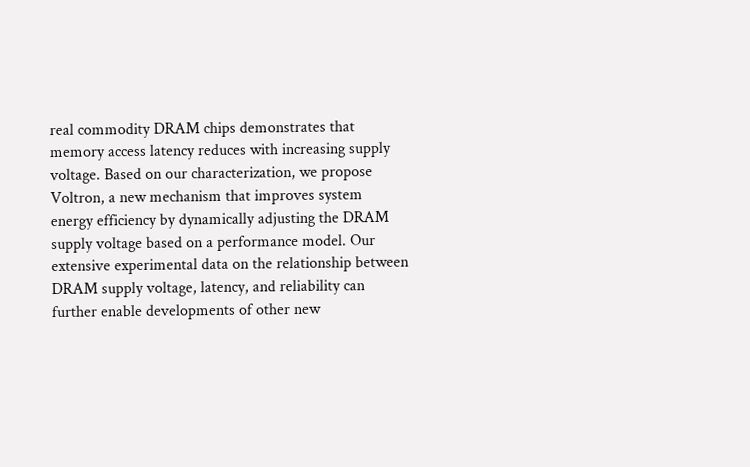real commodity DRAM chips demonstrates that memory access latency reduces with increasing supply voltage. Based on our characterization, we propose Voltron, a new mechanism that improves system energy efficiency by dynamically adjusting the DRAM supply voltage based on a performance model. Our extensive experimental data on the relationship between DRAM supply voltage, latency, and reliability can further enable developments of other new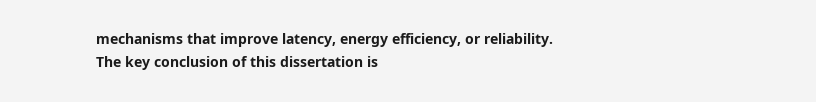mechanisms that improve latency, energy efficiency, or reliability. The key conclusion of this dissertation is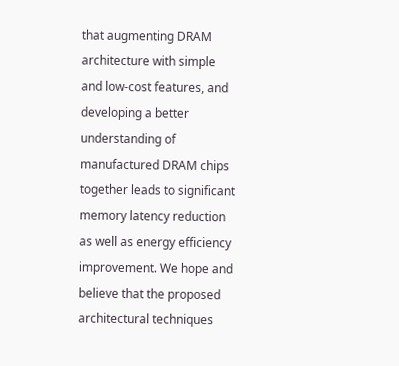that augmenting DRAM architecture with simple and low-cost features, and developing a better understanding of manufactured DRAM chips together leads to significant memory latency reduction as well as energy efficiency improvement. We hope and believe that the proposed architectural techniques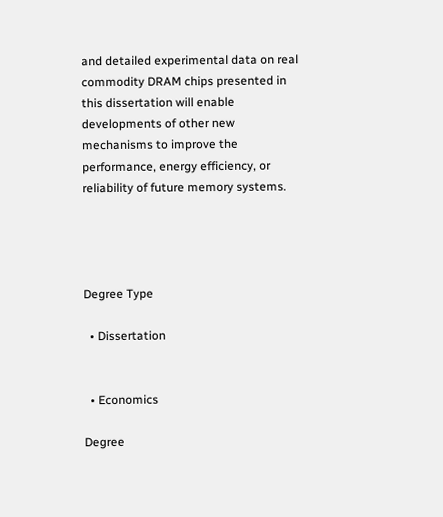and detailed experimental data on real commodity DRAM chips presented in this dissertation will enable developments of other new mechanisms to improve the performance, energy efficiency, or reliability of future memory systems.




Degree Type

  • Dissertation


  • Economics

Degree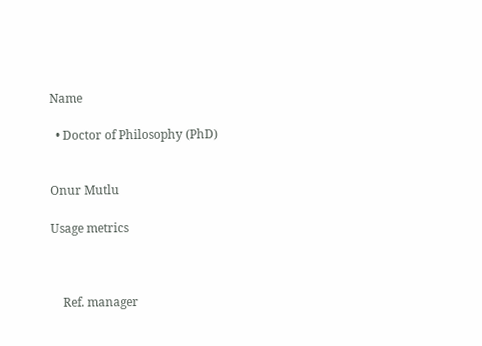Name

  • Doctor of Philosophy (PhD)


Onur Mutlu

Usage metrics



    Ref. manager